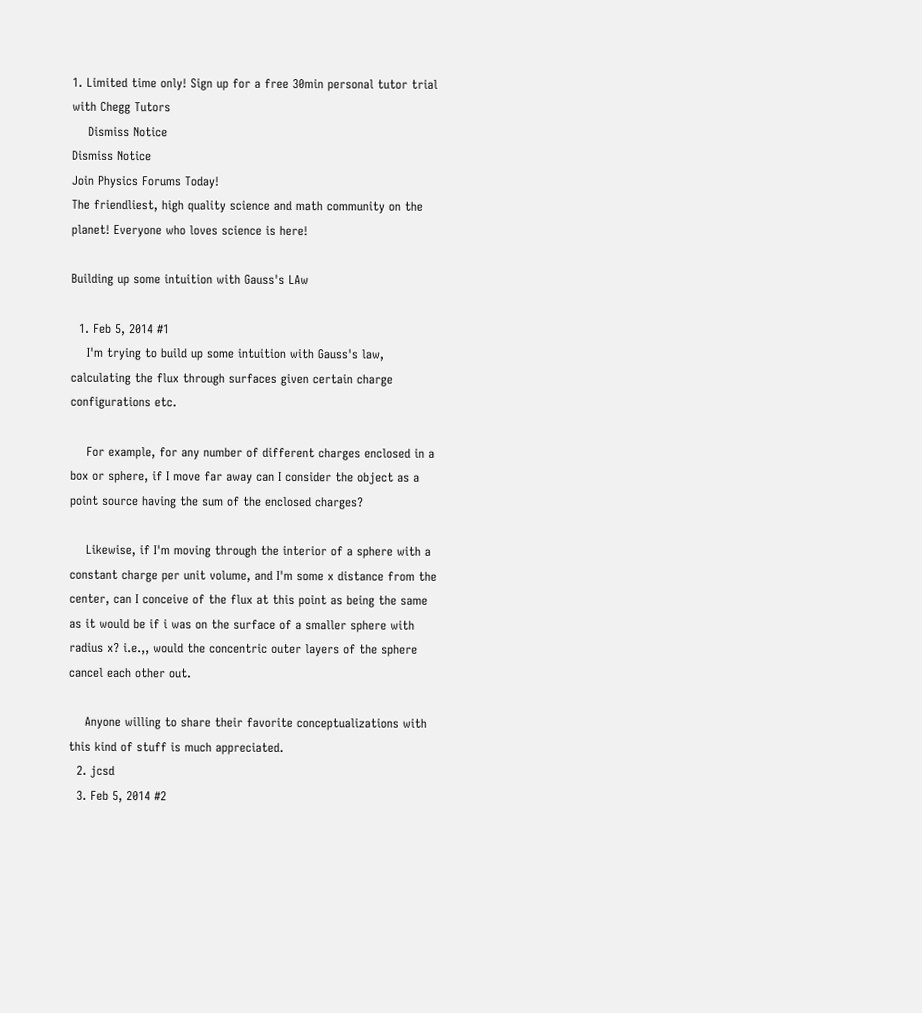1. Limited time only! Sign up for a free 30min personal tutor trial with Chegg Tutors
    Dismiss Notice
Dismiss Notice
Join Physics Forums Today!
The friendliest, high quality science and math community on the planet! Everyone who loves science is here!

Building up some intuition with Gauss's LAw

  1. Feb 5, 2014 #1
    I'm trying to build up some intuition with Gauss's law, calculating the flux through surfaces given certain charge configurations etc.

    For example, for any number of different charges enclosed in a box or sphere, if I move far away can I consider the object as a point source having the sum of the enclosed charges?

    Likewise, if I'm moving through the interior of a sphere with a constant charge per unit volume, and I'm some x distance from the center, can I conceive of the flux at this point as being the same as it would be if i was on the surface of a smaller sphere with radius x? i.e.,, would the concentric outer layers of the sphere cancel each other out.

    Anyone willing to share their favorite conceptualizations with this kind of stuff is much appreciated.
  2. jcsd
  3. Feb 5, 2014 #2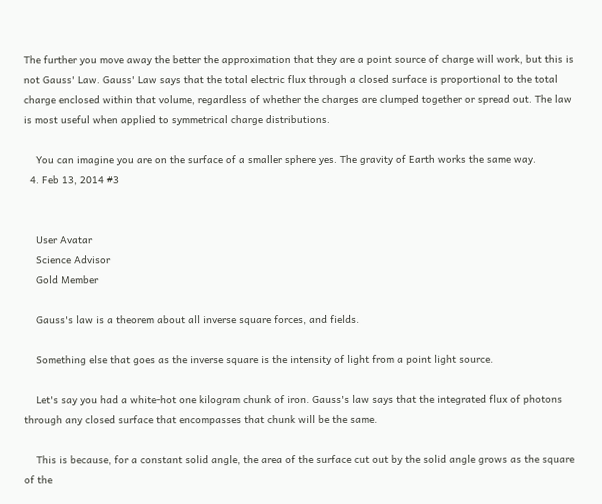The further you move away the better the approximation that they are a point source of charge will work, but this is not Gauss' Law. Gauss' Law says that the total electric flux through a closed surface is proportional to the total charge enclosed within that volume, regardless of whether the charges are clumped together or spread out. The law is most useful when applied to symmetrical charge distributions.

    You can imagine you are on the surface of a smaller sphere yes. The gravity of Earth works the same way.
  4. Feb 13, 2014 #3


    User Avatar
    Science Advisor
    Gold Member

    Gauss's law is a theorem about all inverse square forces, and fields.

    Something else that goes as the inverse square is the intensity of light from a point light source.

    Let's say you had a white-hot one kilogram chunk of iron. Gauss's law says that the integrated flux of photons through any closed surface that encompasses that chunk will be the same.

    This is because, for a constant solid angle, the area of the surface cut out by the solid angle grows as the square of the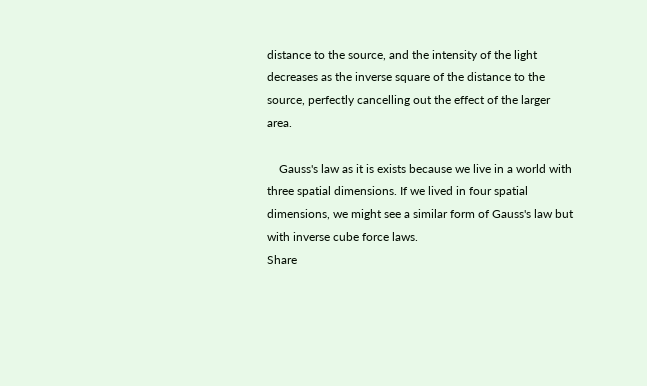distance to the source, and the intensity of the light decreases as the inverse square of the distance to the source, perfectly cancelling out the effect of the larger area.

    Gauss's law as it is exists because we live in a world with three spatial dimensions. If we lived in four spatial dimensions, we might see a similar form of Gauss's law but with inverse cube force laws.
Share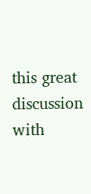this great discussion with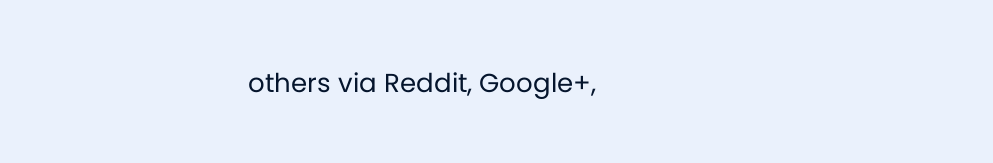others via Reddit, Google+,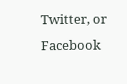Twitter, or Facebook